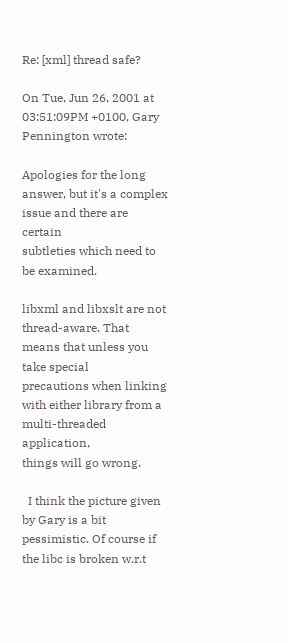Re: [xml] thread safe?

On Tue, Jun 26, 2001 at 03:51:09PM +0100, Gary Pennington wrote:

Apologies for the long answer, but it's a complex issue and there are certain
subtleties which need to be examined.

libxml and libxslt are not thread-aware. That means that unless you take special
precautions when linking with either library from a multi-threaded application,
things will go wrong.

  I think the picture given by Gary is a bit pessimistic. Of course if
the libc is broken w.r.t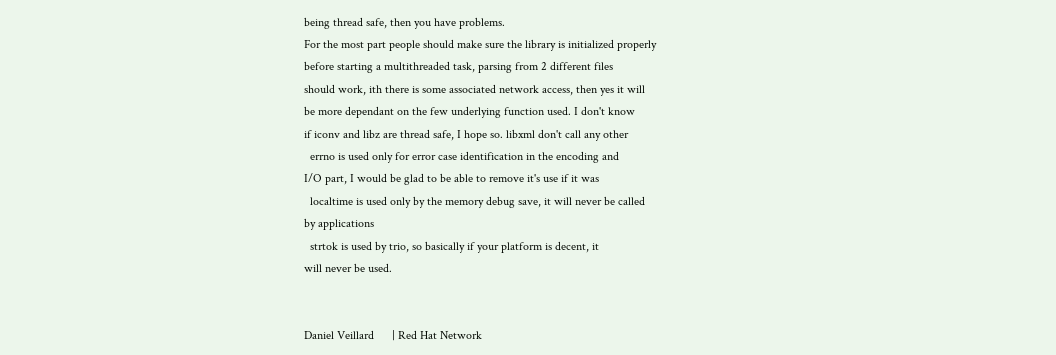being thread safe, then you have problems.
For the most part people should make sure the library is initialized properly
before starting a multithreaded task, parsing from 2 different files
should work, ith there is some associated network access, then yes it will
be more dependant on the few underlying function used. I don't know
if iconv and libz are thread safe, I hope so. libxml don't call any other
  errno is used only for error case identification in the encoding and
I/O part, I would be glad to be able to remove it's use if it was
  localtime is used only by the memory debug save, it will never be called
by applications
  strtok is used by trio, so basically if your platform is decent, it
will never be used.


Daniel Veillard      | Red Hat Network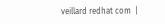veillard redhat com  |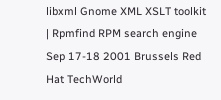libxml Gnome XML XSLT toolkit | Rpmfind RPM search engine
Sep 17-18 2001 Brussels Red Hat TechWorld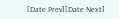[Date Prev][Date Next]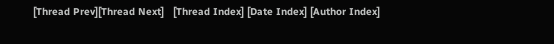[Thread Prev][Thread Next]   [Thread Index] [Date Index] [Author Index]